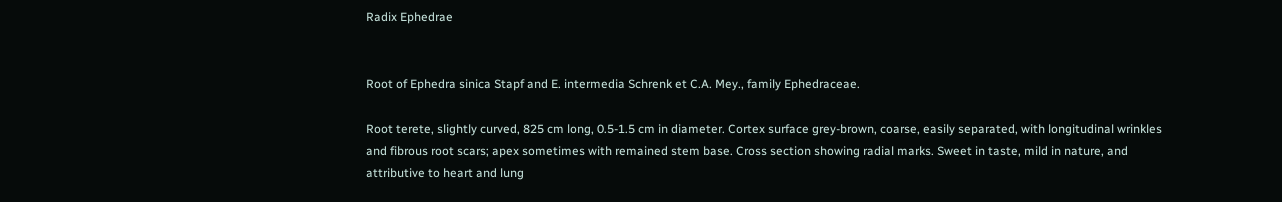Radix Ephedrae


Root of Ephedra sinica Stapf and E. intermedia Schrenk et C.A. Mey., family Ephedraceae.

Root terete, slightly curved, 825 cm long, 0.5-1.5 cm in diameter. Cortex surface grey-brown, coarse, easily separated, with longitudinal wrinkles and fibrous root scars; apex sometimes with remained stem base. Cross section showing radial marks. Sweet in taste, mild in nature, and attributive to heart and lung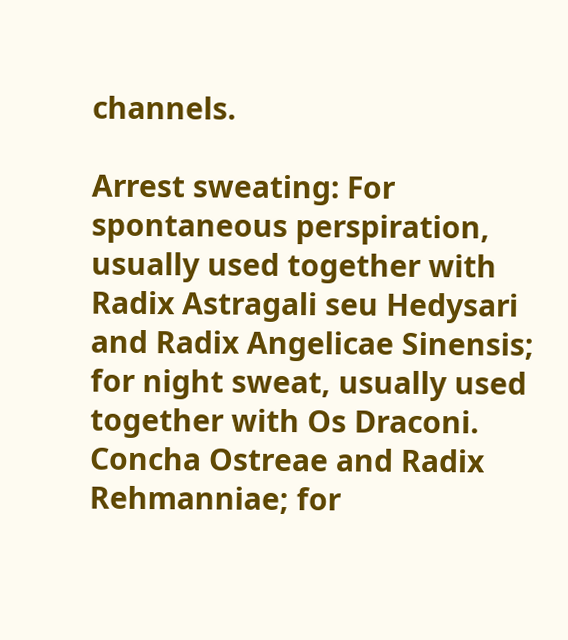channels.

Arrest sweating: For spontaneous perspiration, usually used together with Radix Astragali seu Hedysari and Radix Angelicae Sinensis; for night sweat, usually used together with Os Draconi. Concha Ostreae and Radix Rehmanniae; for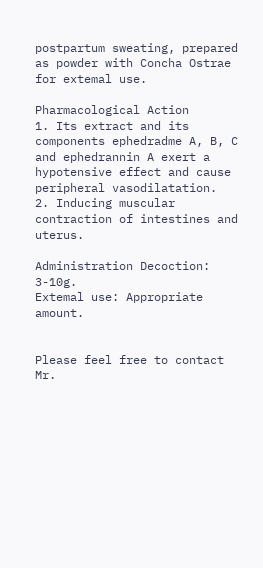postpartum sweating, prepared as powder with Concha Ostrae for extemal use.

Pharmacological Action
1. Its extract and its components ephedradme A, B, C and ephedrannin A exert a hypotensive effect and cause peripheral vasodilatation.
2. Inducing muscular contraction of intestines and uterus.

Administration Decoction: 3-10g.
Extemal use: Appropriate amount.


Please feel free to contact
Mr.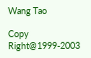Wang Tao

Copy Right@1999-2003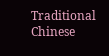Traditional Chinese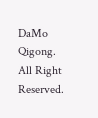DaMo Qigong. All Right Reserved.